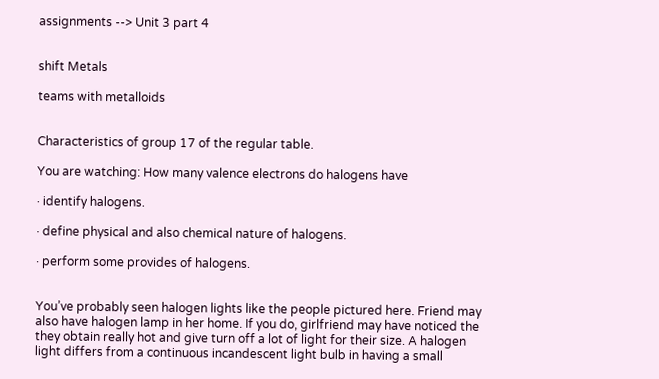assignments --> Unit 3 part 4


shift Metals

teams with metalloids


Characteristics of group 17 of the regular table.

You are watching: How many valence electrons do halogens have

· identify halogens.

· define physical and also chemical nature of halogens.

· perform some provides of halogens.


You’ve probably seen halogen lights like the people pictured here. Friend may also have halogen lamp in her home. If you do, girlfriend may have noticed the they obtain really hot and give turn off a lot of light for their size. A halogen light differs from a continuous incandescent light bulb in having a small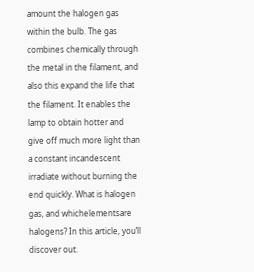amount the halogen gas within the bulb. The gas combines chemically through the metal in the filament, and also this expand the life that the filament. It enables the lamp to obtain hotter and give off much more light than a constant incandescent irradiate without burning the end quickly. What is halogen gas, and whichelementsare halogens? In this article, you’ll discover out.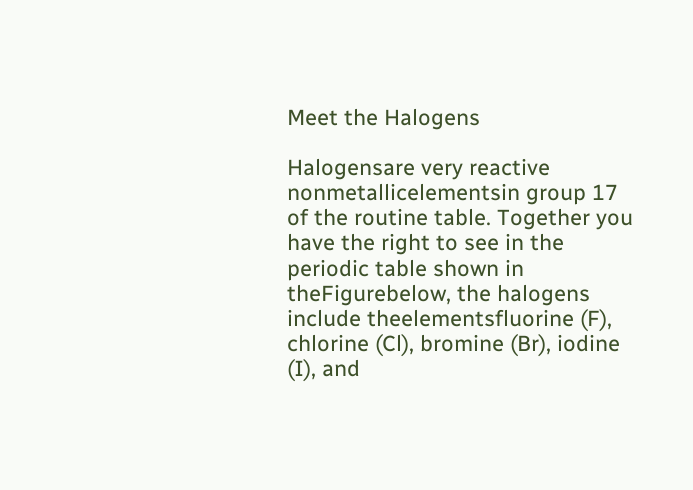Meet the Halogens

Halogensare very reactive nonmetallicelementsin group 17 of the routine table. Together you have the right to see in the periodic table shown in theFigurebelow, the halogens include theelementsfluorine (F), chlorine (Cl), bromine (Br), iodine (I), and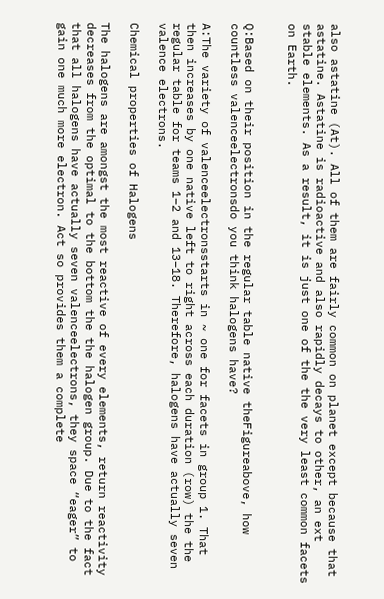also astatine (At). All of them are fairly common on planet except because that astatine. Astatine is radioactive and also rapidly decays to other, an ext stable elements. As a result, it is just one of the the very least common facets on Earth.


Q:Based on their position in the regular table native theFigureabove, how countless valenceelectronsdo you think halogens have?

A:The variety of valenceelectronsstarts in ~ one for facets in group 1. That then increases by one native left to right across each duration (row) the the regular table for teams 1–2 and 13–18. Therefore, halogens have actually seven valence electrons.

Chemical properties of Halogens

The halogens are amongst the most reactive of every elements, return reactivity decreases from the optimal to the bottom the the halogen group. Due to the fact that all halogens have actually seven valenceelectrons, they space “eager” to gain one much more electron. Act so provides them a complete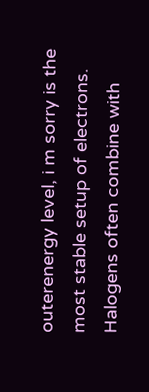outerenergy level, i m sorry is the most stable setup of electrons. Halogens often combine with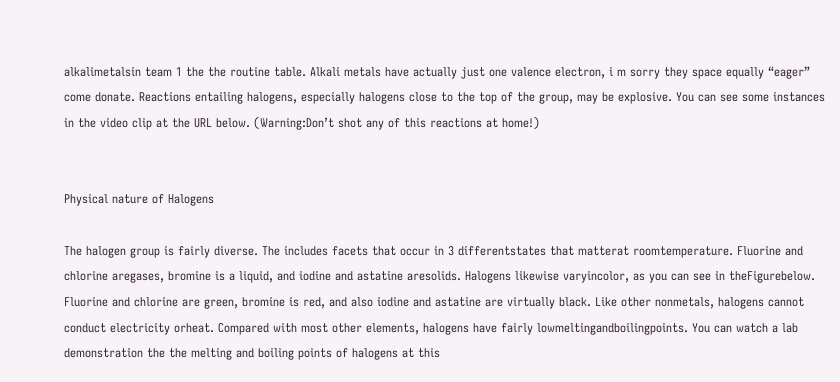alkalimetalsin team 1 the the routine table. Alkali metals have actually just one valence electron, i m sorry they space equally “eager” come donate. Reactions entailing halogens, especially halogens close to the top of the group, may be explosive. You can see some instances in the video clip at the URL below. (Warning:Don’t shot any of this reactions at home!)


Physical nature of Halogens

The halogen group is fairly diverse. The includes facets that occur in 3 differentstates that matterat roomtemperature. Fluorine and chlorine aregases, bromine is a liquid, and iodine and astatine aresolids. Halogens likewise varyincolor, as you can see in theFigurebelow. Fluorine and chlorine are green, bromine is red, and also iodine and astatine are virtually black. Like other nonmetals, halogens cannot conduct electricity orheat. Compared with most other elements, halogens have fairly lowmeltingandboilingpoints. You can watch a lab demonstration the the melting and boiling points of halogens at this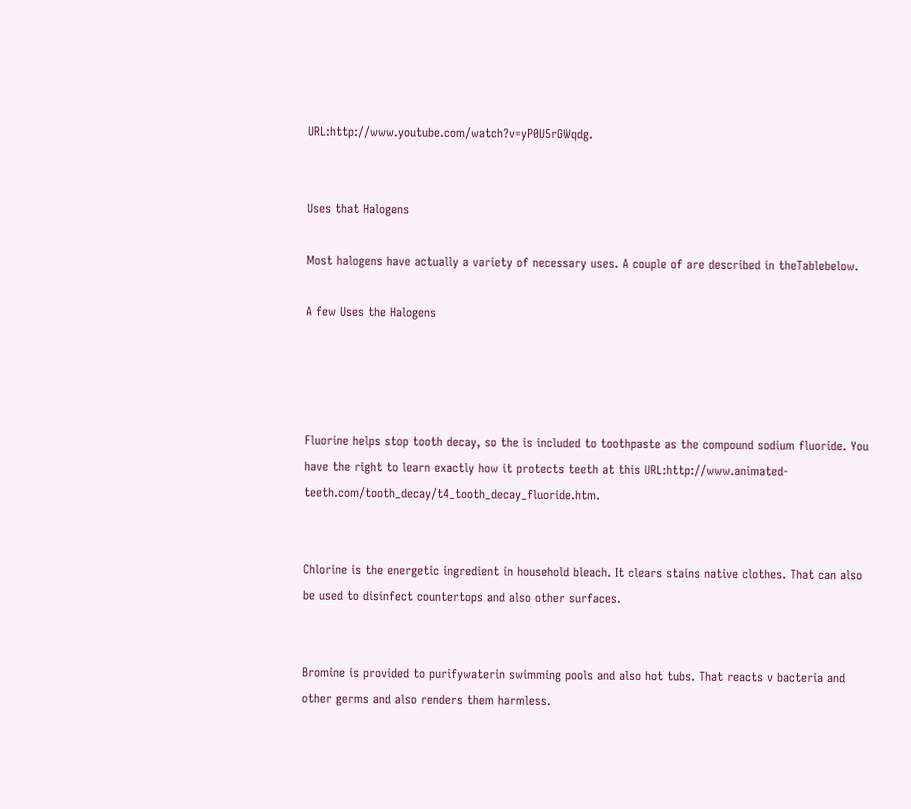URL:http://www.youtube.com/watch?v=yP0U5rGWqdg.


Uses that Halogens

Most halogens have actually a variety of necessary uses. A couple of are described in theTablebelow.

A few Uses the Halogens




Fluorine helps stop tooth decay, so the is included to toothpaste as the compound sodium fluoride. You have the right to learn exactly how it protects teeth at this URL:http://www.animated-teeth.com/tooth_decay/t4_tooth_decay_fluoride.htm.


Chlorine is the energetic ingredient in household bleach. It clears stains native clothes. That can also be used to disinfect countertops and also other surfaces.


Bromine is provided to purifywaterin swimming pools and also hot tubs. That reacts v bacteria and other germs and also renders them harmless.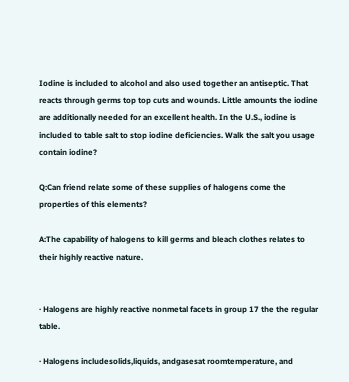Iodine is included to alcohol and also used together an antiseptic. That reacts through germs top top cuts and wounds. Little amounts the iodine are additionally needed for an excellent health. In the U.S., iodine is included to table salt to stop iodine deficiencies. Walk the salt you usage contain iodine?

Q:Can friend relate some of these supplies of halogens come the properties of this elements?

A:The capability of halogens to kill germs and bleach clothes relates to their highly reactive nature.


· Halogens are highly reactive nonmetal facets in group 17 the the regular table.

· Halogens includesolids,liquids, andgasesat roomtemperature, and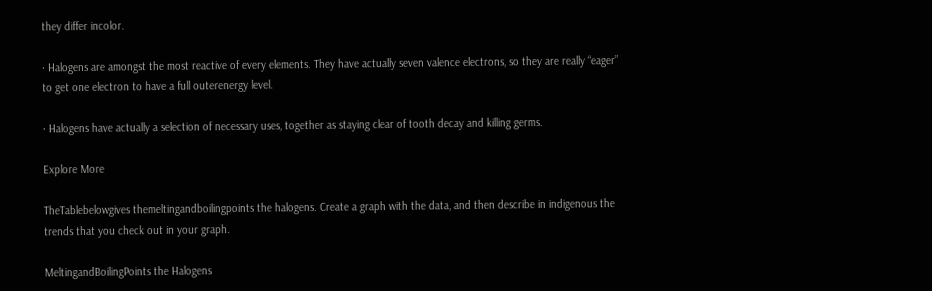they differ incolor.

· Halogens are amongst the most reactive of every elements. They have actually seven valence electrons, so they are really “eager” to get one electron to have a full outerenergy level.

· Halogens have actually a selection of necessary uses, together as staying clear of tooth decay and killing germs.

Explore More

TheTablebelowgives themeltingandboilingpoints the halogens. Create a graph with the data, and then describe in indigenous the trends that you check out in your graph.

MeltingandBoilingPoints the Halogens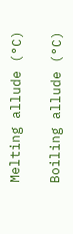Melting allude (°C)

Boiling allude (°C)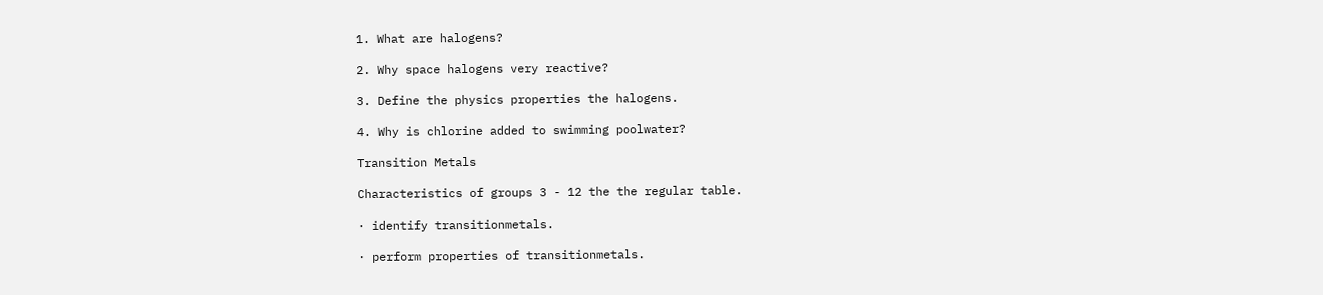1. What are halogens?

2. Why space halogens very reactive?

3. Define the physics properties the halogens.

4. Why is chlorine added to swimming poolwater?

Transition Metals

Characteristics of groups 3 - 12 the the regular table.

· identify transitionmetals.

· perform properties of transitionmetals.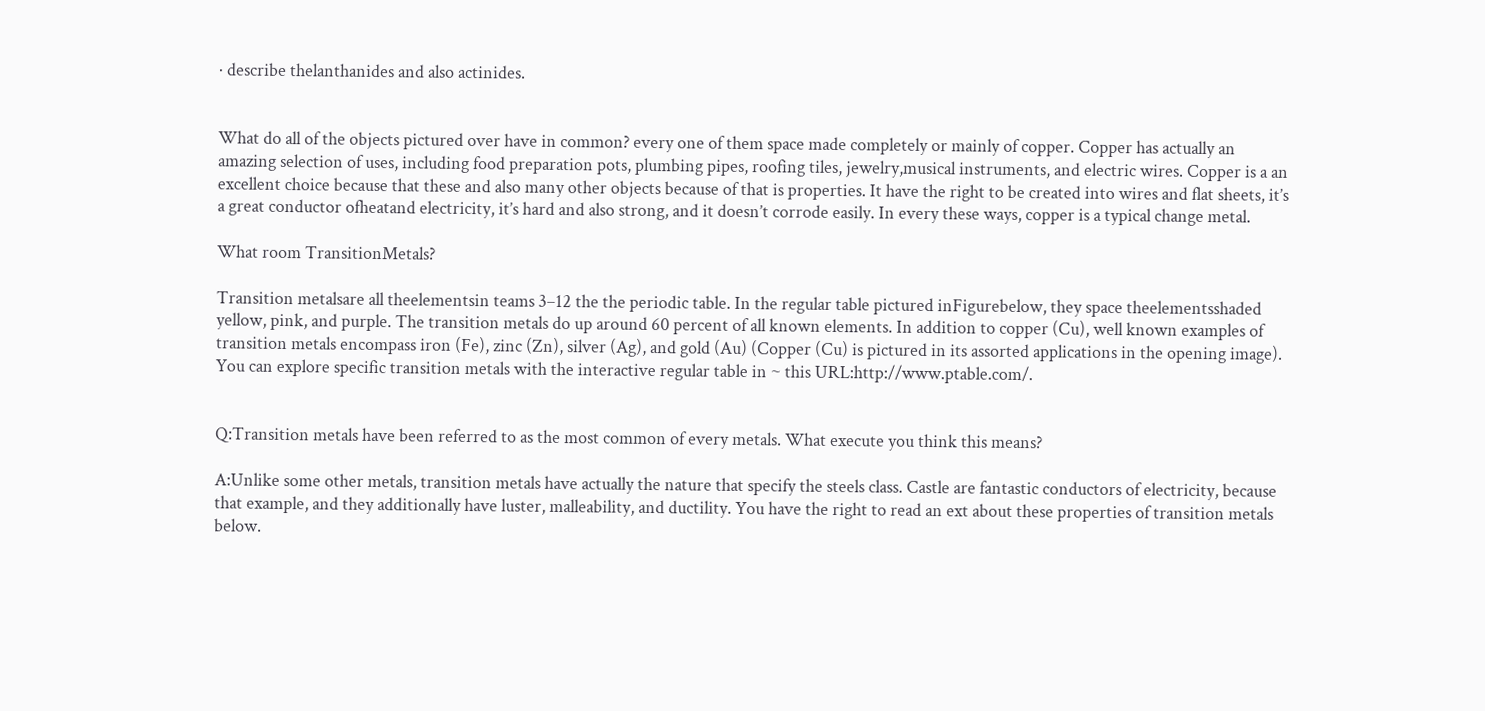· describe thelanthanides and also actinides.


What do all of the objects pictured over have in common? every one of them space made completely or mainly of copper. Copper has actually an amazing selection of uses, including food preparation pots, plumbing pipes, roofing tiles, jewelry,musical instruments, and electric wires. Copper is a an excellent choice because that these and also many other objects because of that is properties. It have the right to be created into wires and flat sheets, it’s a great conductor ofheatand electricity, it’s hard and also strong, and it doesn’t corrode easily. In every these ways, copper is a typical change metal.

What room TransitionMetals?

Transition metalsare all theelementsin teams 3–12 the the periodic table. In the regular table pictured inFigurebelow, they space theelementsshaded yellow, pink, and purple. The transition metals do up around 60 percent of all known elements. In addition to copper (Cu), well known examples of transition metals encompass iron (Fe), zinc (Zn), silver (Ag), and gold (Au) (Copper (Cu) is pictured in its assorted applications in the opening image). You can explore specific transition metals with the interactive regular table in ~ this URL:http://www.ptable.com/.


Q:Transition metals have been referred to as the most common of every metals. What execute you think this means?

A:Unlike some other metals, transition metals have actually the nature that specify the steels class. Castle are fantastic conductors of electricity, because that example, and they additionally have luster, malleability, and ductility. You have the right to read an ext about these properties of transition metals below.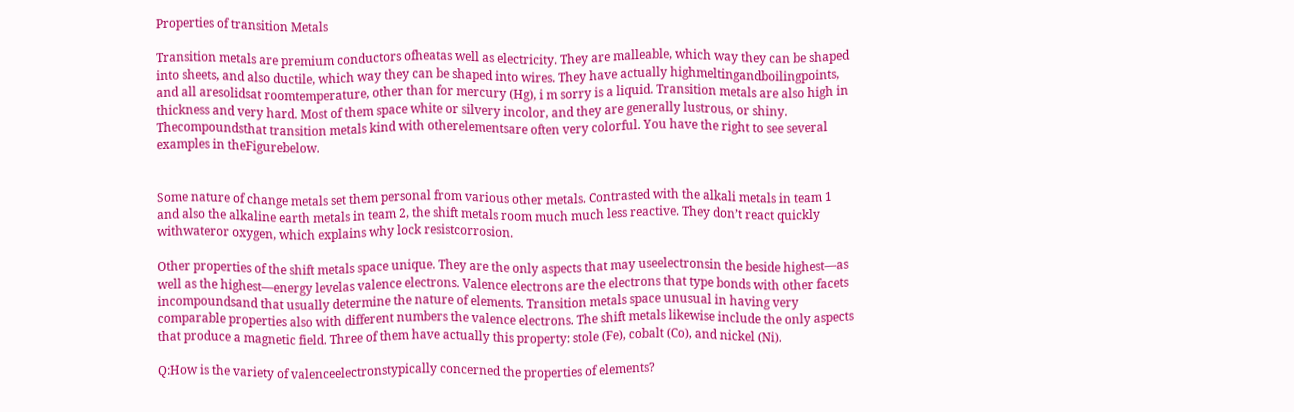Properties of transition Metals

Transition metals are premium conductors ofheatas well as electricity. They are malleable, which way they can be shaped into sheets, and also ductile, which way they can be shaped into wires. They have actually highmeltingandboilingpoints, and all aresolidsat roomtemperature, other than for mercury (Hg), i m sorry is a liquid. Transition metals are also high in thickness and very hard. Most of them space white or silvery incolor, and they are generally lustrous, or shiny. Thecompoundsthat transition metals kind with otherelementsare often very colorful. You have the right to see several examples in theFigurebelow.


Some nature of change metals set them personal from various other metals. Contrasted with the alkali metals in team 1 and also the alkaline earth metals in team 2, the shift metals room much much less reactive. They don’t react quickly withwateror oxygen, which explains why lock resistcorrosion.

Other properties of the shift metals space unique. They are the only aspects that may useelectronsin the beside highest—as well as the highest—energy levelas valence electrons. Valence electrons are the electrons that type bonds with other facets incompoundsand that usually determine the nature of elements. Transition metals space unusual in having very comparable properties also with different numbers the valence electrons. The shift metals likewise include the only aspects that produce a magnetic field. Three of them have actually this property: stole (Fe), cobalt (Co), and nickel (Ni).

Q:How is the variety of valenceelectronstypically concerned the properties of elements?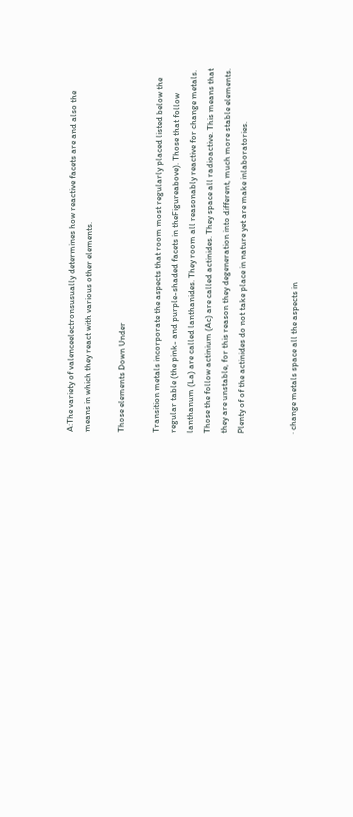A:The variety of valenceelectronsusually determines how reactive facets are and also the means in which they react with various other elements.

Those elements Down Under

Transition metals incorporate the aspects that room most regularly placed listed below the regular table (the pink- and purple-shaded facets in theFigureabove). Those that follow lanthanum (La) are called lanthanides. They room all reasonably reactive for change metals. Those the follow actinium (Ac) are called actinides. They space all radioactive. This means that they are unstable, for this reason they degeneration into different, much more stable elements. Plenty of of the actinides do not take place in nature yet are make inlaboratories.


· change metals space all the aspects in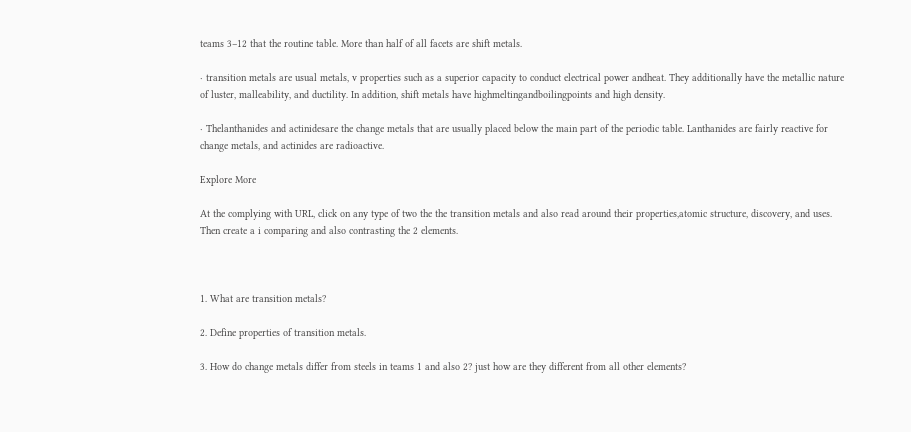teams 3–12 that the routine table. More than half of all facets are shift metals.

· transition metals are usual metals, v properties such as a superior capacity to conduct electrical power andheat. They additionally have the metallic nature of luster, malleability, and ductility. In addition, shift metals have highmeltingandboilingpoints and high density.

· Thelanthanides and actinidesare the change metals that are usually placed below the main part of the periodic table. Lanthanides are fairly reactive for change metals, and actinides are radioactive.

Explore More

At the complying with URL, click on any type of two the the transition metals and also read around their properties,atomic structure, discovery, and uses. Then create a i comparing and also contrasting the 2 elements.



1. What are transition metals?

2. Define properties of transition metals.

3. How do change metals differ from steels in teams 1 and also 2? just how are they different from all other elements?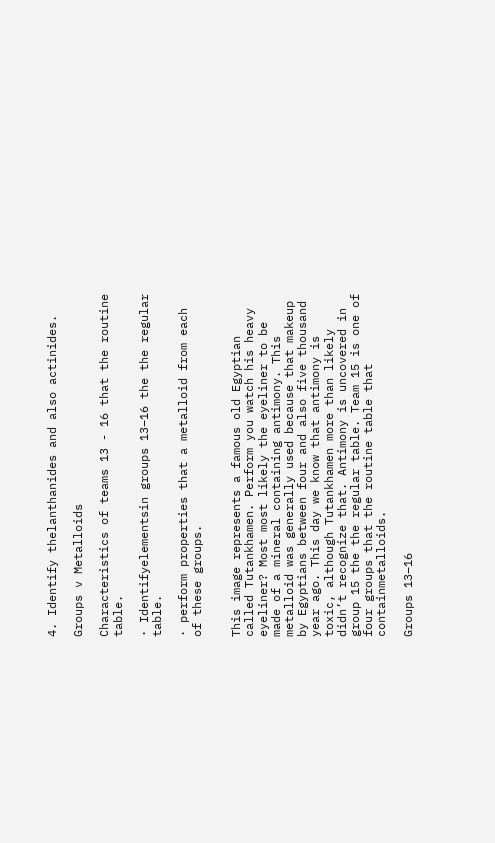4. Identify thelanthanides and also actinides.

Groups v Metalloids

Characteristics of teams 13 - 16 that the routine table.

· Identifyelementsin groups 13–16 the the regular table.

· perform properties that a metalloid from each of these groups.


This image represents a famous old Egyptian called Tutankhamen. Perform you watch his heavy eyeliner? Most most likely the eyeliner to be made of a mineral containing antimony. This metalloid was generally used because that makeup by Egyptians between four and also five thousand year ago. This day we know that antimony is toxic, although Tutankhamen more than likely didn’t recognize that. Antimony is uncovered in group 15 the the regular table. Team 15 is one of four groups that the routine table that containmetalloids.

Groups 13–16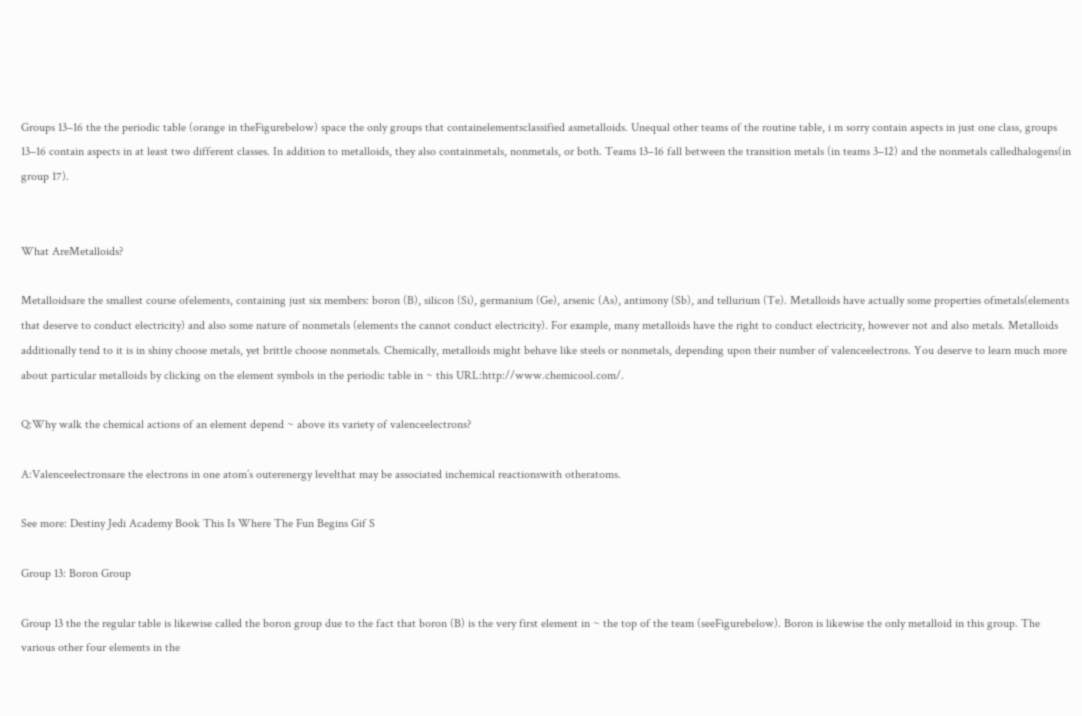Groups 13–16 the the periodic table (orange in theFigurebelow) space the only groups that containelementsclassified asmetalloids. Unequal other teams of the routine table, i m sorry contain aspects in just one class, groups 13–16 contain aspects in at least two different classes. In addition to metalloids, they also containmetals, nonmetals, or both. Teams 13–16 fall between the transition metals (in teams 3–12) and the nonmetals calledhalogens(in group 17).


What AreMetalloids?

Metalloidsare the smallest course ofelements, containing just six members: boron (B), silicon (Si), germanium (Ge), arsenic (As), antimony (Sb), and tellurium (Te). Metalloids have actually some properties ofmetals(elements that deserve to conduct electricity) and also some nature of nonmetals (elements the cannot conduct electricity). For example, many metalloids have the right to conduct electricity, however not and also metals. Metalloids additionally tend to it is in shiny choose metals, yet brittle choose nonmetals. Chemically, metalloids might behave like steels or nonmetals, depending upon their number of valenceelectrons. You deserve to learn much more about particular metalloids by clicking on the element symbols in the periodic table in ~ this URL:http://www.chemicool.com/.

Q:Why walk the chemical actions of an element depend ~ above its variety of valenceelectrons?

A:Valenceelectronsare the electrons in one atom’s outerenergy levelthat may be associated inchemical reactionswith otheratoms.

See more: Destiny Jedi Academy Book This Is Where The Fun Begins Gif S

Group 13: Boron Group

Group 13 the the regular table is likewise called the boron group due to the fact that boron (B) is the very first element in ~ the top of the team (seeFigurebelow). Boron is likewise the only metalloid in this group. The various other four elements in the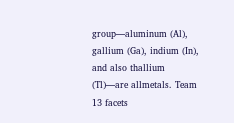group—aluminum (Al), gallium (Ga), indium (In), and also thallium (Tl)—are allmetals. Team 13 facets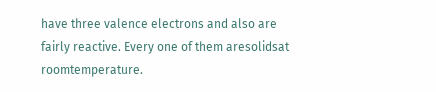have three valence electrons and also are fairly reactive. Every one of them aresolidsat roomtemperature.